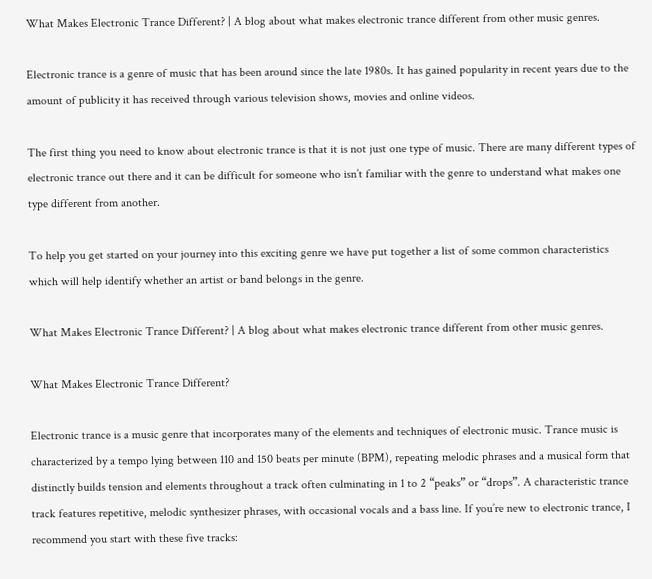What Makes Electronic Trance Different? | A blog about what makes electronic trance different from other music genres.

Electronic trance is a genre of music that has been around since the late 1980s. It has gained popularity in recent years due to the amount of publicity it has received through various television shows, movies and online videos.

The first thing you need to know about electronic trance is that it is not just one type of music. There are many different types of electronic trance out there and it can be difficult for someone who isn’t familiar with the genre to understand what makes one type different from another.

To help you get started on your journey into this exciting genre we have put together a list of some common characteristics which will help identify whether an artist or band belongs in the genre.

What Makes Electronic Trance Different? | A blog about what makes electronic trance different from other music genres.

What Makes Electronic Trance Different?

Electronic trance is a music genre that incorporates many of the elements and techniques of electronic music. Trance music is characterized by a tempo lying between 110 and 150 beats per minute (BPM), repeating melodic phrases and a musical form that distinctly builds tension and elements throughout a track often culminating in 1 to 2 “peaks” or “drops”. A characteristic trance track features repetitive, melodic synthesizer phrases, with occasional vocals and a bass line. If you’re new to electronic trance, I recommend you start with these five tracks: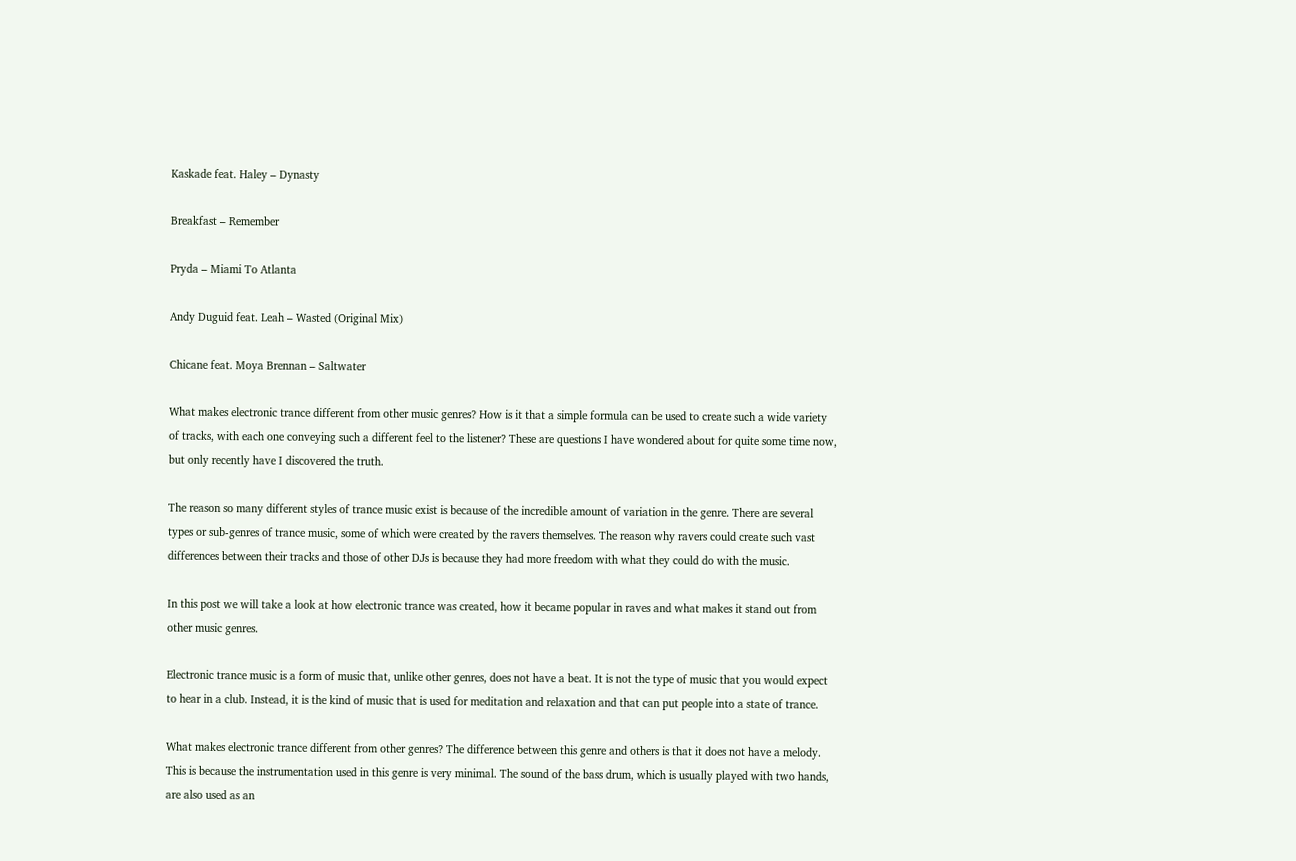Kaskade feat. Haley – Dynasty

Breakfast – Remember

Pryda – Miami To Atlanta

Andy Duguid feat. Leah – Wasted (Original Mix)

Chicane feat. Moya Brennan – Saltwater

What makes electronic trance different from other music genres? How is it that a simple formula can be used to create such a wide variety of tracks, with each one conveying such a different feel to the listener? These are questions I have wondered about for quite some time now, but only recently have I discovered the truth.

The reason so many different styles of trance music exist is because of the incredible amount of variation in the genre. There are several types or sub-genres of trance music, some of which were created by the ravers themselves. The reason why ravers could create such vast differences between their tracks and those of other DJs is because they had more freedom with what they could do with the music.

In this post we will take a look at how electronic trance was created, how it became popular in raves and what makes it stand out from other music genres.

Electronic trance music is a form of music that, unlike other genres, does not have a beat. It is not the type of music that you would expect to hear in a club. Instead, it is the kind of music that is used for meditation and relaxation and that can put people into a state of trance.

What makes electronic trance different from other genres? The difference between this genre and others is that it does not have a melody. This is because the instrumentation used in this genre is very minimal. The sound of the bass drum, which is usually played with two hands, are also used as an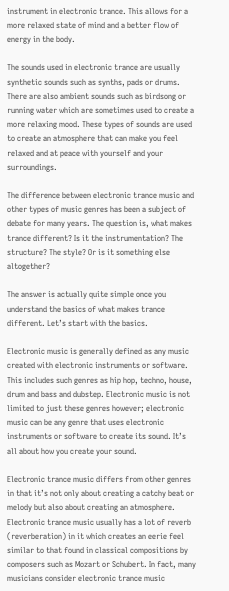instrument in electronic trance. This allows for a more relaxed state of mind and a better flow of energy in the body.

The sounds used in electronic trance are usually synthetic sounds such as synths, pads or drums. There are also ambient sounds such as birdsong or running water which are sometimes used to create a more relaxing mood. These types of sounds are used to create an atmosphere that can make you feel relaxed and at peace with yourself and your surroundings.

The difference between electronic trance music and other types of music genres has been a subject of debate for many years. The question is, what makes trance different? Is it the instrumentation? The structure? The style? Or is it something else altogether?

The answer is actually quite simple once you understand the basics of what makes trance different. Let’s start with the basics.

Electronic music is generally defined as any music created with electronic instruments or software. This includes such genres as hip hop, techno, house, drum and bass and dubstep. Electronic music is not limited to just these genres however; electronic music can be any genre that uses electronic instruments or software to create its sound. It’s all about how you create your sound.

Electronic trance music differs from other genres in that it’s not only about creating a catchy beat or melody but also about creating an atmosphere. Electronic trance music usually has a lot of reverb (reverberation) in it which creates an eerie feel similar to that found in classical compositions by composers such as Mozart or Schubert. In fact, many musicians consider electronic trance music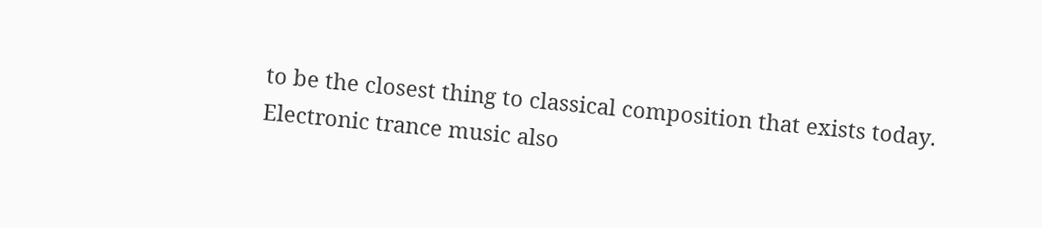to be the closest thing to classical composition that exists today. Electronic trance music also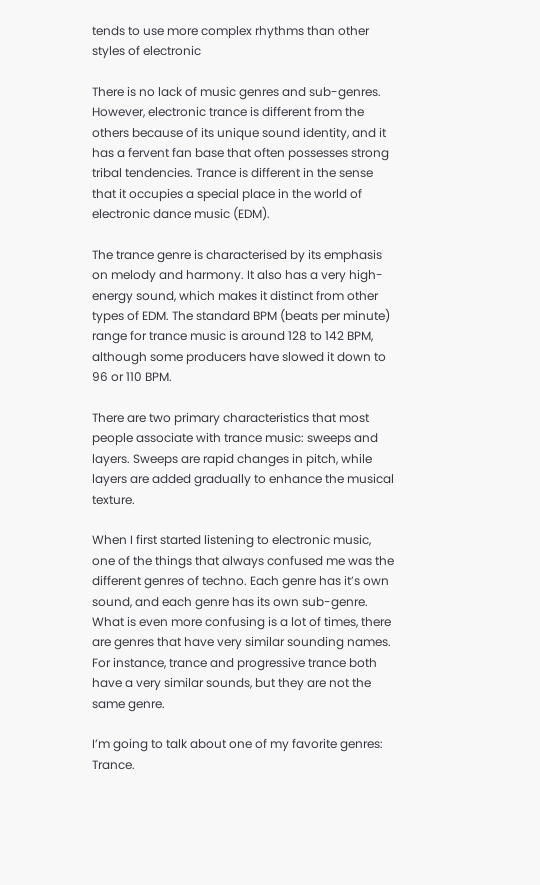tends to use more complex rhythms than other styles of electronic

There is no lack of music genres and sub-genres. However, electronic trance is different from the others because of its unique sound identity, and it has a fervent fan base that often possesses strong tribal tendencies. Trance is different in the sense that it occupies a special place in the world of electronic dance music (EDM).

The trance genre is characterised by its emphasis on melody and harmony. It also has a very high-energy sound, which makes it distinct from other types of EDM. The standard BPM (beats per minute) range for trance music is around 128 to 142 BPM, although some producers have slowed it down to 96 or 110 BPM.

There are two primary characteristics that most people associate with trance music: sweeps and layers. Sweeps are rapid changes in pitch, while layers are added gradually to enhance the musical texture.

When I first started listening to electronic music, one of the things that always confused me was the different genres of techno. Each genre has it’s own sound, and each genre has its own sub-genre. What is even more confusing is a lot of times, there are genres that have very similar sounding names. For instance, trance and progressive trance both have a very similar sounds, but they are not the same genre.

I’m going to talk about one of my favorite genres: Trance.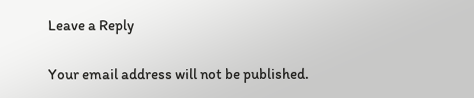Leave a Reply

Your email address will not be published.